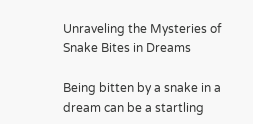Unraveling the Mysteries of Snake Bites in Dreams

Being bitten by a snake in a dream can be a startling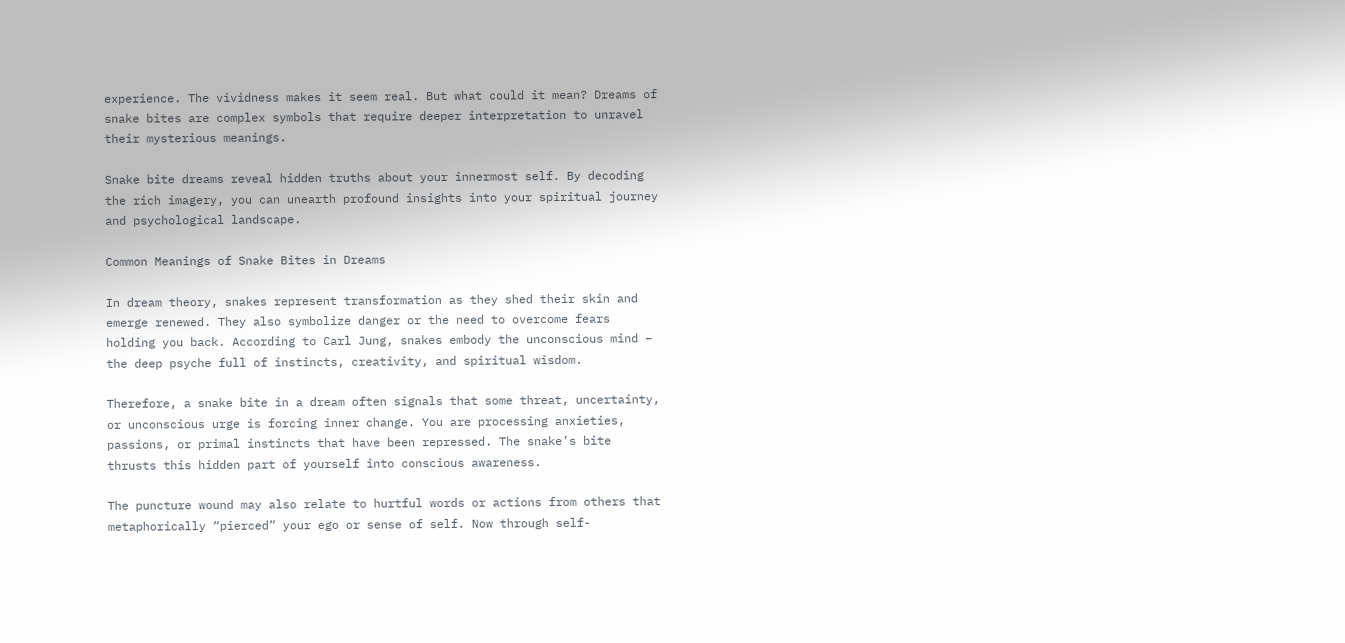experience. The vividness makes it seem real. But what could it mean? Dreams of snake bites are complex symbols that require deeper interpretation to unravel their mysterious meanings.

Snake bite dreams reveal hidden truths about your innermost self. By decoding the rich imagery, you can unearth profound insights into your spiritual journey and psychological landscape.

Common Meanings of Snake Bites in Dreams

In dream theory, snakes represent transformation as they shed their skin and emerge renewed. They also symbolize danger or the need to overcome fears holding you back. According to Carl Jung, snakes embody the unconscious mind – the deep psyche full of instincts, creativity, and spiritual wisdom.

Therefore, a snake bite in a dream often signals that some threat, uncertainty, or unconscious urge is forcing inner change. You are processing anxieties, passions, or primal instincts that have been repressed. The snake’s bite thrusts this hidden part of yourself into conscious awareness.

The puncture wound may also relate to hurtful words or actions from others that metaphorically “pierced” your ego or sense of self. Now through self-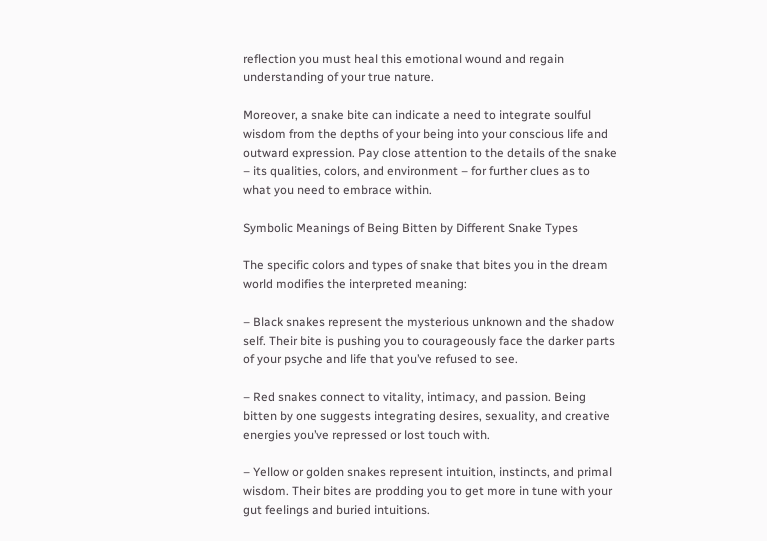reflection you must heal this emotional wound and regain understanding of your true nature.

Moreover, a snake bite can indicate a need to integrate soulful wisdom from the depths of your being into your conscious life and outward expression. Pay close attention to the details of the snake – its qualities, colors, and environment – for further clues as to what you need to embrace within.

Symbolic Meanings of Being Bitten by Different Snake Types

The specific colors and types of snake that bites you in the dream world modifies the interpreted meaning:

– Black snakes represent the mysterious unknown and the shadow self. Their bite is pushing you to courageously face the darker parts of your psyche and life that you’ve refused to see.

– Red snakes connect to vitality, intimacy, and passion. Being bitten by one suggests integrating desires, sexuality, and creative energies you’ve repressed or lost touch with.

– Yellow or golden snakes represent intuition, instincts, and primal wisdom. Their bites are prodding you to get more in tune with your gut feelings and buried intuitions.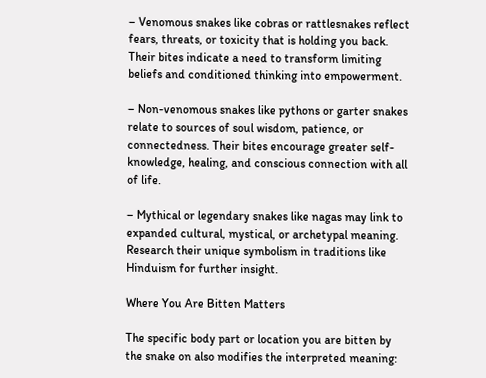– Venomous snakes like cobras or rattlesnakes reflect fears, threats, or toxicity that is holding you back. Their bites indicate a need to transform limiting beliefs and conditioned thinking into empowerment.

– Non-venomous snakes like pythons or garter snakes relate to sources of soul wisdom, patience, or connectedness. Their bites encourage greater self-knowledge, healing, and conscious connection with all of life.

– Mythical or legendary snakes like nagas may link to expanded cultural, mystical, or archetypal meaning. Research their unique symbolism in traditions like Hinduism for further insight.

Where You Are Bitten Matters

The specific body part or location you are bitten by the snake on also modifies the interpreted meaning: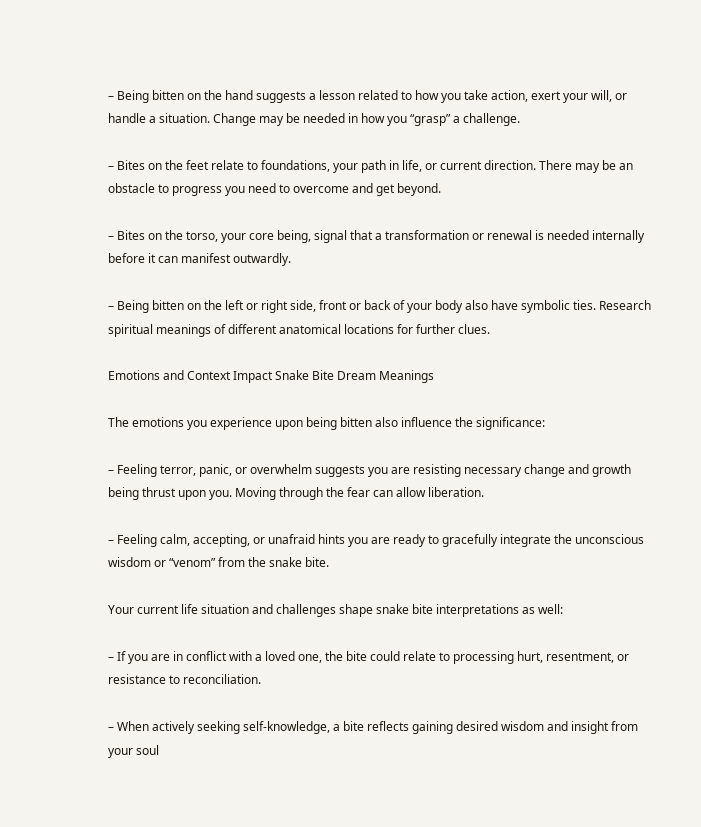– Being bitten on the hand suggests a lesson related to how you take action, exert your will, or handle a situation. Change may be needed in how you “grasp” a challenge.

– Bites on the feet relate to foundations, your path in life, or current direction. There may be an obstacle to progress you need to overcome and get beyond.

– Bites on the torso, your core being, signal that a transformation or renewal is needed internally before it can manifest outwardly.

– Being bitten on the left or right side, front or back of your body also have symbolic ties. Research spiritual meanings of different anatomical locations for further clues.

Emotions and Context Impact Snake Bite Dream Meanings

The emotions you experience upon being bitten also influence the significance:

– Feeling terror, panic, or overwhelm suggests you are resisting necessary change and growth being thrust upon you. Moving through the fear can allow liberation.

– Feeling calm, accepting, or unafraid hints you are ready to gracefully integrate the unconscious wisdom or “venom” from the snake bite.

Your current life situation and challenges shape snake bite interpretations as well:

– If you are in conflict with a loved one, the bite could relate to processing hurt, resentment, or resistance to reconciliation.

– When actively seeking self-knowledge, a bite reflects gaining desired wisdom and insight from your soul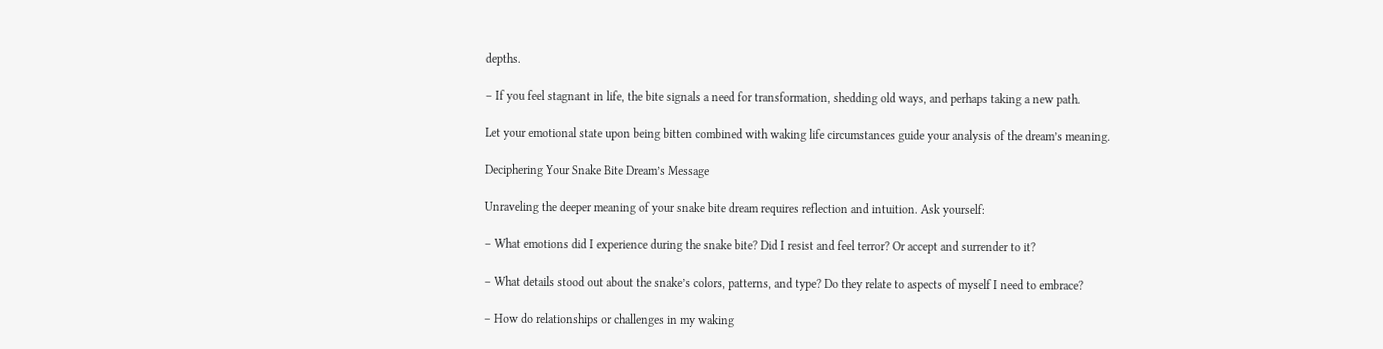depths.

– If you feel stagnant in life, the bite signals a need for transformation, shedding old ways, and perhaps taking a new path.

Let your emotional state upon being bitten combined with waking life circumstances guide your analysis of the dream’s meaning.

Deciphering Your Snake Bite Dream’s Message

Unraveling the deeper meaning of your snake bite dream requires reflection and intuition. Ask yourself:

– What emotions did I experience during the snake bite? Did I resist and feel terror? Or accept and surrender to it?

– What details stood out about the snake’s colors, patterns, and type? Do they relate to aspects of myself I need to embrace?

– How do relationships or challenges in my waking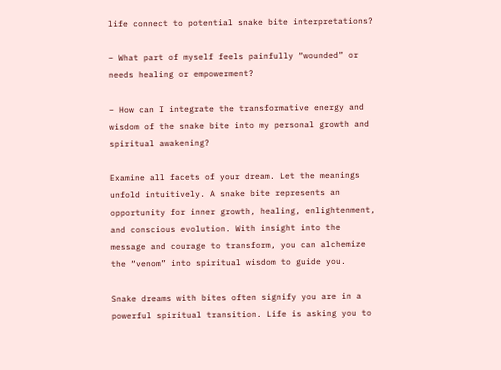life connect to potential snake bite interpretations?

– What part of myself feels painfully “wounded” or needs healing or empowerment?

– How can I integrate the transformative energy and wisdom of the snake bite into my personal growth and spiritual awakening?

Examine all facets of your dream. Let the meanings unfold intuitively. A snake bite represents an opportunity for inner growth, healing, enlightenment, and conscious evolution. With insight into the message and courage to transform, you can alchemize the “venom” into spiritual wisdom to guide you.

Snake dreams with bites often signify you are in a powerful spiritual transition. Life is asking you to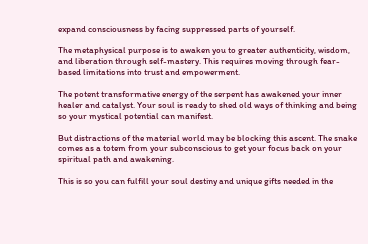expand consciousness by facing suppressed parts of yourself.

The metaphysical purpose is to awaken you to greater authenticity, wisdom, and liberation through self-mastery. This requires moving through fear-based limitations into trust and empowerment.

The potent transformative energy of the serpent has awakened your inner healer and catalyst. Your soul is ready to shed old ways of thinking and being so your mystical potential can manifest.

But distractions of the material world may be blocking this ascent. The snake comes as a totem from your subconscious to get your focus back on your spiritual path and awakening.

This is so you can fulfill your soul destiny and unique gifts needed in the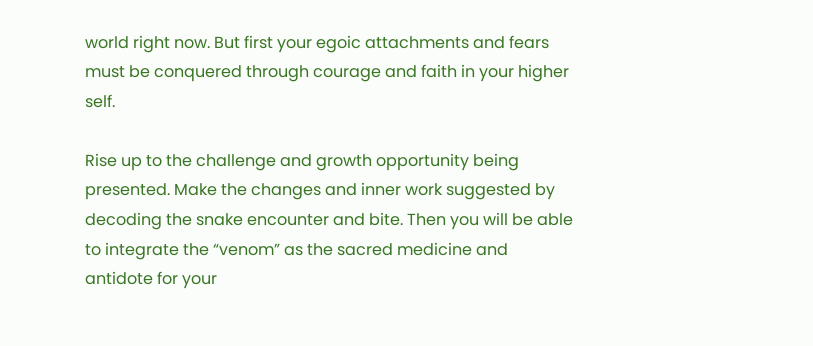world right now. But first your egoic attachments and fears must be conquered through courage and faith in your higher self.

Rise up to the challenge and growth opportunity being presented. Make the changes and inner work suggested by decoding the snake encounter and bite. Then you will be able to integrate the “venom” as the sacred medicine and antidote for your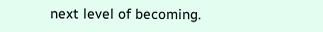next level of becoming.